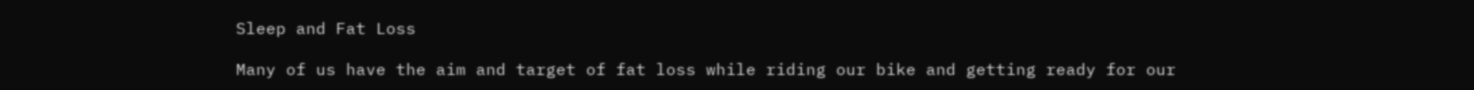Sleep and Fat Loss

Many of us have the aim and target of fat loss while riding our bike and getting ready for our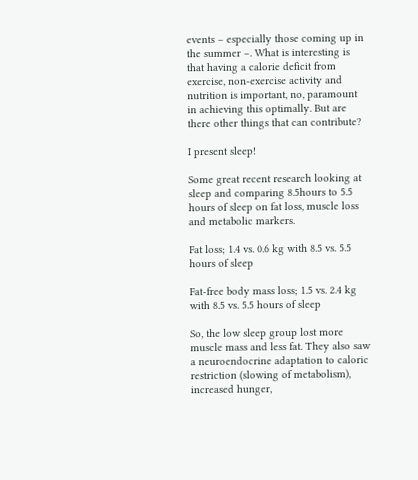events – especially those coming up in the summer –. What is interesting is that having a calorie deficit from exercise, non-exercise activity and nutrition is important, no, paramount in achieving this optimally. But are there other things that can contribute?

I present sleep!

Some great recent research looking at sleep and comparing 8.5hours to 5.5 hours of sleep on fat loss, muscle loss and metabolic markers.

Fat loss; 1.4 vs. 0.6 kg with 8.5 vs. 5.5 hours of sleep

Fat-free body mass loss; 1.5 vs. 2.4 kg with 8.5 vs. 5.5 hours of sleep

So, the low sleep group lost more muscle mass and less fat. They also saw a neuroendocrine adaptation to caloric restriction (slowing of metabolism), increased hunger,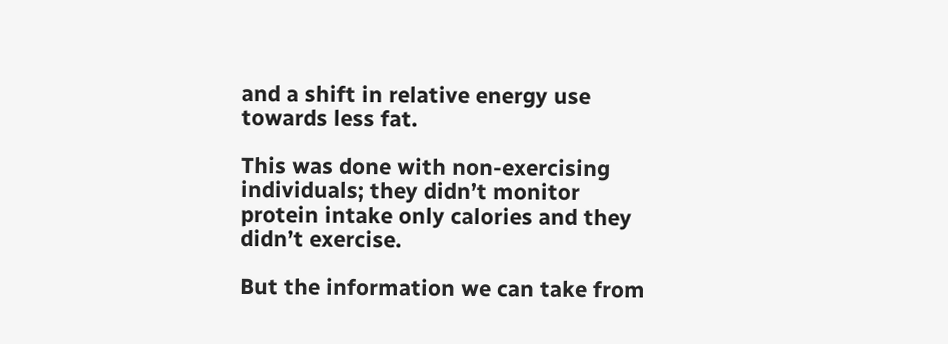and a shift in relative energy use towards less fat.

This was done with non-exercising individuals; they didn’t monitor protein intake only calories and they didn’t exercise.

But the information we can take from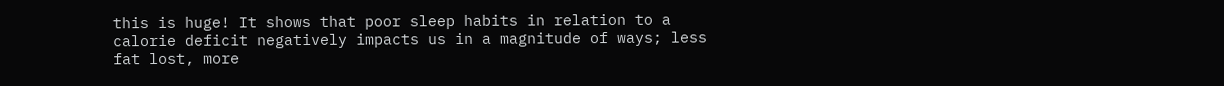this is huge! It shows that poor sleep habits in relation to a calorie deficit negatively impacts us in a magnitude of ways; less fat lost, more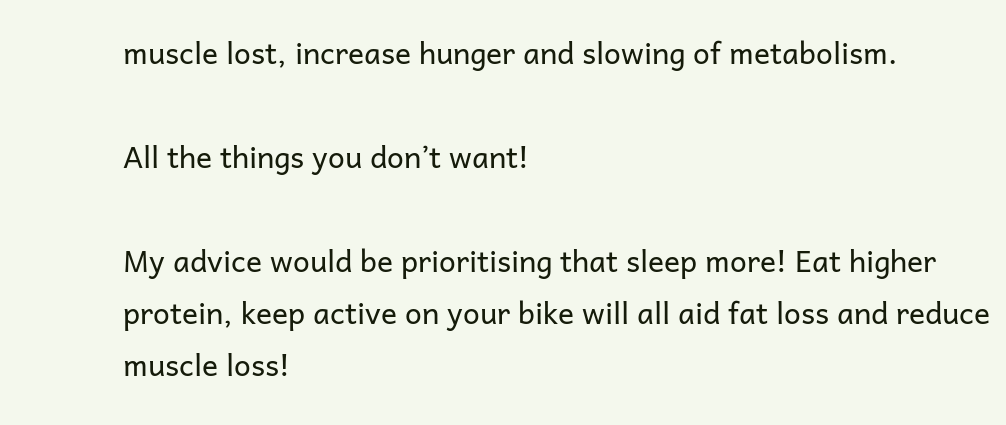muscle lost, increase hunger and slowing of metabolism.

All the things you don’t want!

My advice would be prioritising that sleep more! Eat higher protein, keep active on your bike will all aid fat loss and reduce muscle loss!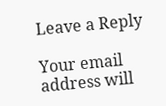Leave a Reply

Your email address will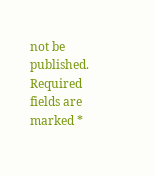not be published. Required fields are marked *